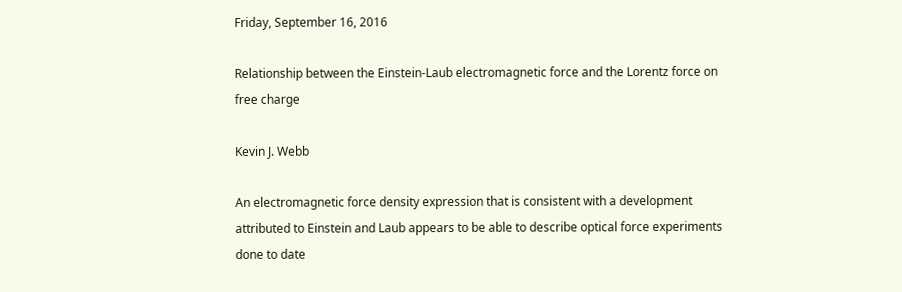Friday, September 16, 2016

Relationship between the Einstein-Laub electromagnetic force and the Lorentz force on free charge

Kevin J. Webb

An electromagnetic force density expression that is consistent with a development attributed to Einstein and Laub appears to be able to describe optical force experiments done to date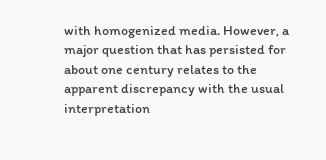with homogenized media. However, a major question that has persisted for about one century relates to the apparent discrepancy with the usual interpretation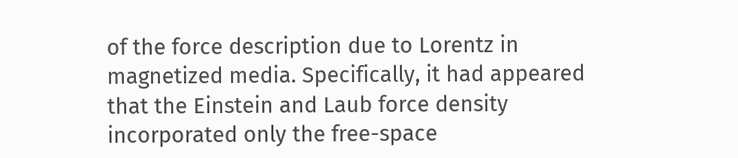of the force description due to Lorentz in magnetized media. Specifically, it had appeared that the Einstein and Laub force density incorporated only the free-space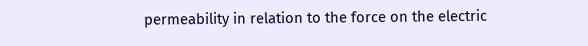permeability in relation to the force on the electric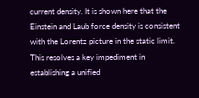current density. It is shown here that the Einstein and Laub force density is consistent with the Lorentz picture in the static limit. This resolves a key impediment in establishing a unified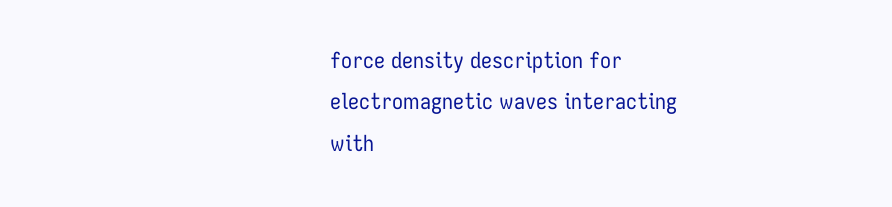force density description for electromagnetic waves interacting with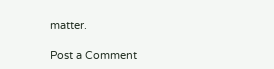matter.

Post a Comment